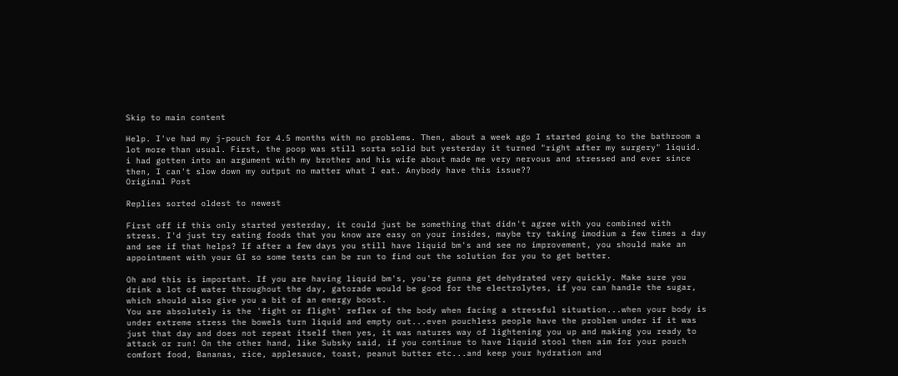Skip to main content

Help. I've had my j-pouch for 4.5 months with no problems. Then, about a week ago I started going to the bathroom a lot more than usual. First, the poop was still sorta solid but yesterday it turned "right after my surgery" liquid. i had gotten into an argument with my brother and his wife about made me very nervous and stressed and ever since then, I can't slow down my output no matter what I eat. Anybody have this issue??
Original Post

Replies sorted oldest to newest

First off if this only started yesterday, it could just be something that didn't agree with you combined with stress. I'd just try eating foods that you know are easy on your insides, maybe try taking imodium a few times a day and see if that helps? If after a few days you still have liquid bm's and see no improvement, you should make an appointment with your GI so some tests can be run to find out the solution for you to get better.

Oh and this is important. If you are having liquid bm's, you're gunna get dehydrated very quickly. Make sure you drink a lot of water throughout the day, gatorade would be good for the electrolytes, if you can handle the sugar, which should also give you a bit of an energy boost.
You are absolutely is the 'fight or flight' reflex of the body when facing a stressful situation...when your body is under extreme stress the bowels turn liquid and empty out...even pouchless people have the problem under if it was just that day and does not repeat itself then yes, it was natures way of lightening you up and making you ready to attack or run! On the other hand, like Subsky said, if you continue to have liquid stool then aim for your pouch comfort food, Bananas, rice, applesauce, toast, peanut butter etc...and keep your hydration and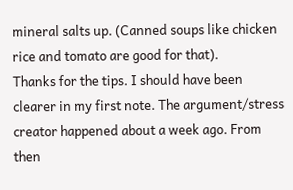mineral salts up. (Canned soups like chicken rice and tomato are good for that).
Thanks for the tips. I should have been clearer in my first note. The argument/stress creator happened about a week ago. From then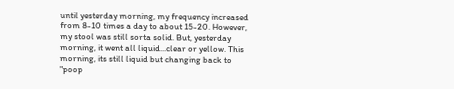until yesterday morning, my frequency increased from 8-10 times a day to about 15-20. However, my stool was still sorta solid. But, yesterday morning, it went all liquid...clear or yellow. This morning, its still liquid but changing back to "poop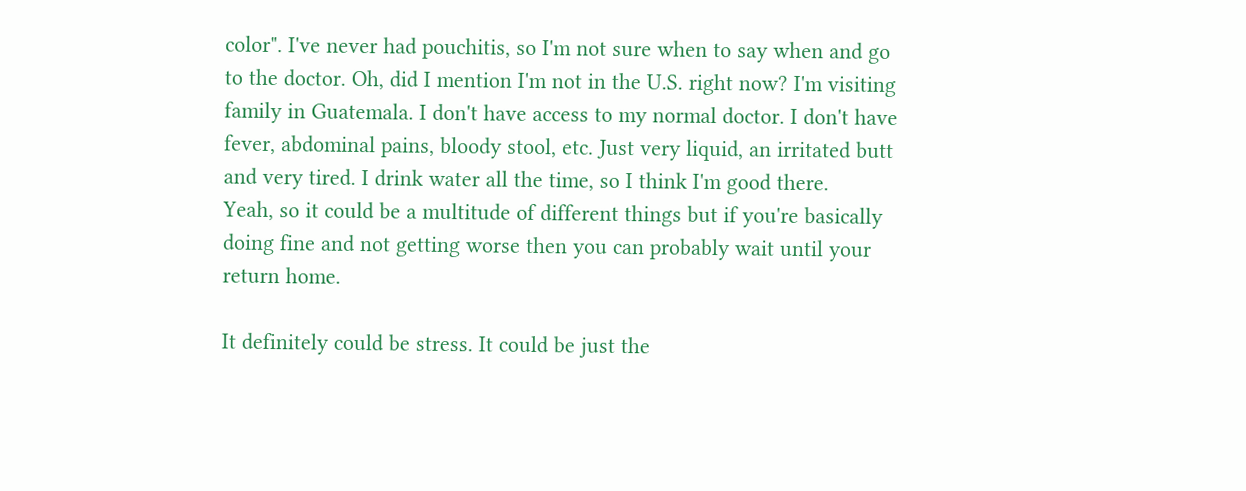color". I've never had pouchitis, so I'm not sure when to say when and go to the doctor. Oh, did I mention I'm not in the U.S. right now? I'm visiting family in Guatemala. I don't have access to my normal doctor. I don't have fever, abdominal pains, bloody stool, etc. Just very liquid, an irritated butt and very tired. I drink water all the time, so I think I'm good there.
Yeah, so it could be a multitude of different things but if you're basically doing fine and not getting worse then you can probably wait until your return home.

It definitely could be stress. It could be just the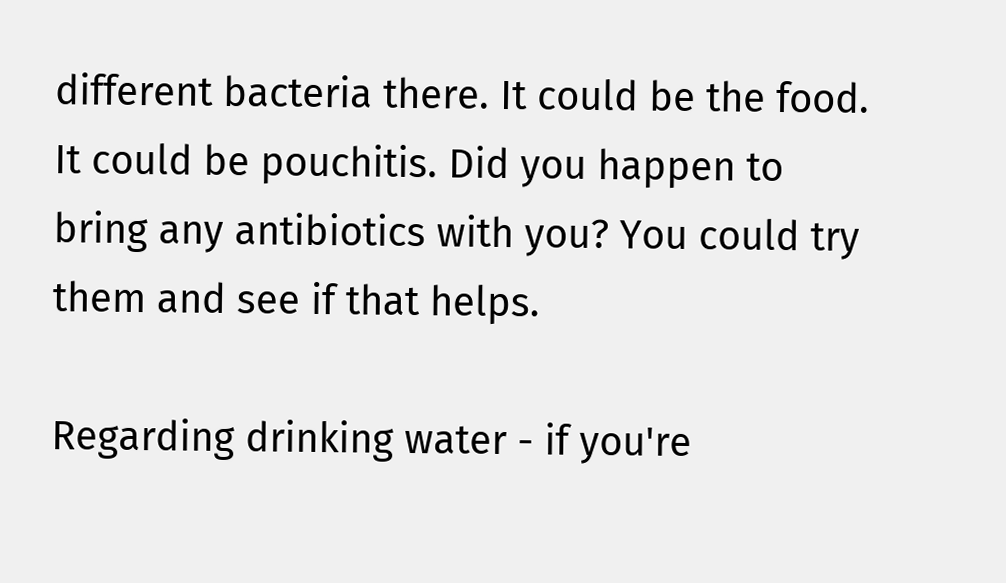different bacteria there. It could be the food. It could be pouchitis. Did you happen to bring any antibiotics with you? You could try them and see if that helps.

Regarding drinking water - if you're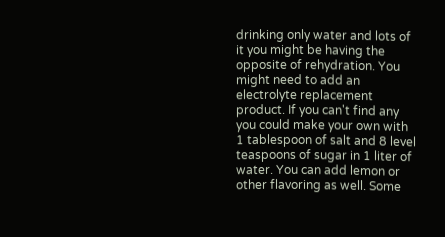drinking only water and lots of it you might be having the opposite of rehydration. You might need to add an electrolyte replacement product. If you can't find any you could make your own with 1 tablespoon of salt and 8 level teaspoons of sugar in 1 liter of water. You can add lemon or other flavoring as well. Some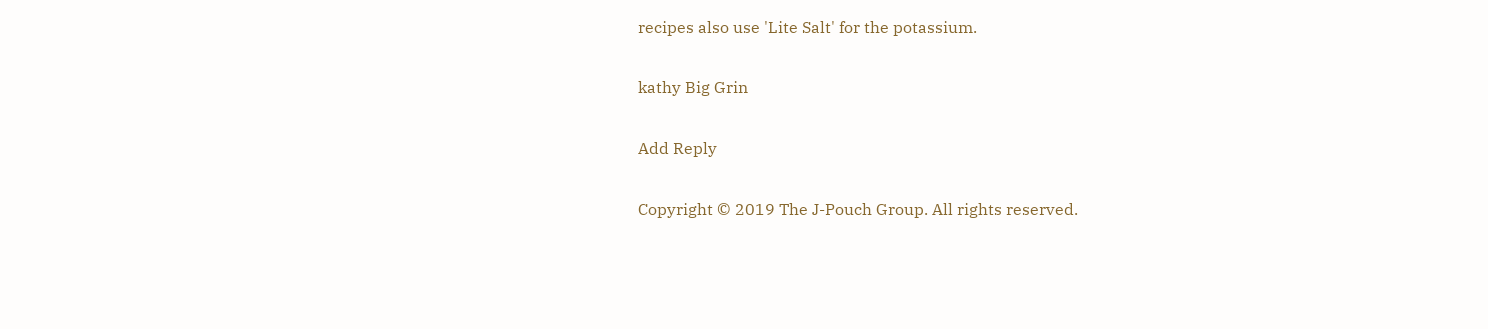recipes also use 'Lite Salt' for the potassium.

kathy Big Grin

Add Reply

Copyright © 2019 The J-Pouch Group. All rights reserved.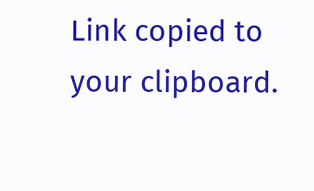Link copied to your clipboard.